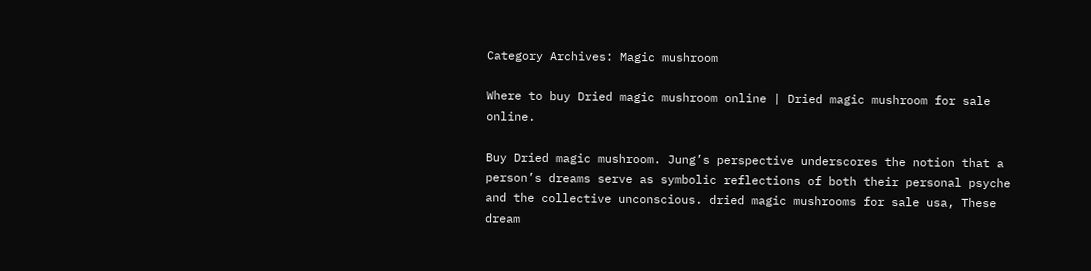Category Archives: Magic mushroom

Where to buy Dried magic mushroom online | Dried magic mushroom for sale online.

Buy Dried magic mushroom. Jung’s perspective underscores the notion that a person’s dreams serve as symbolic reflections of both their personal psyche and the collective unconscious. dried magic mushrooms for sale usa, These dream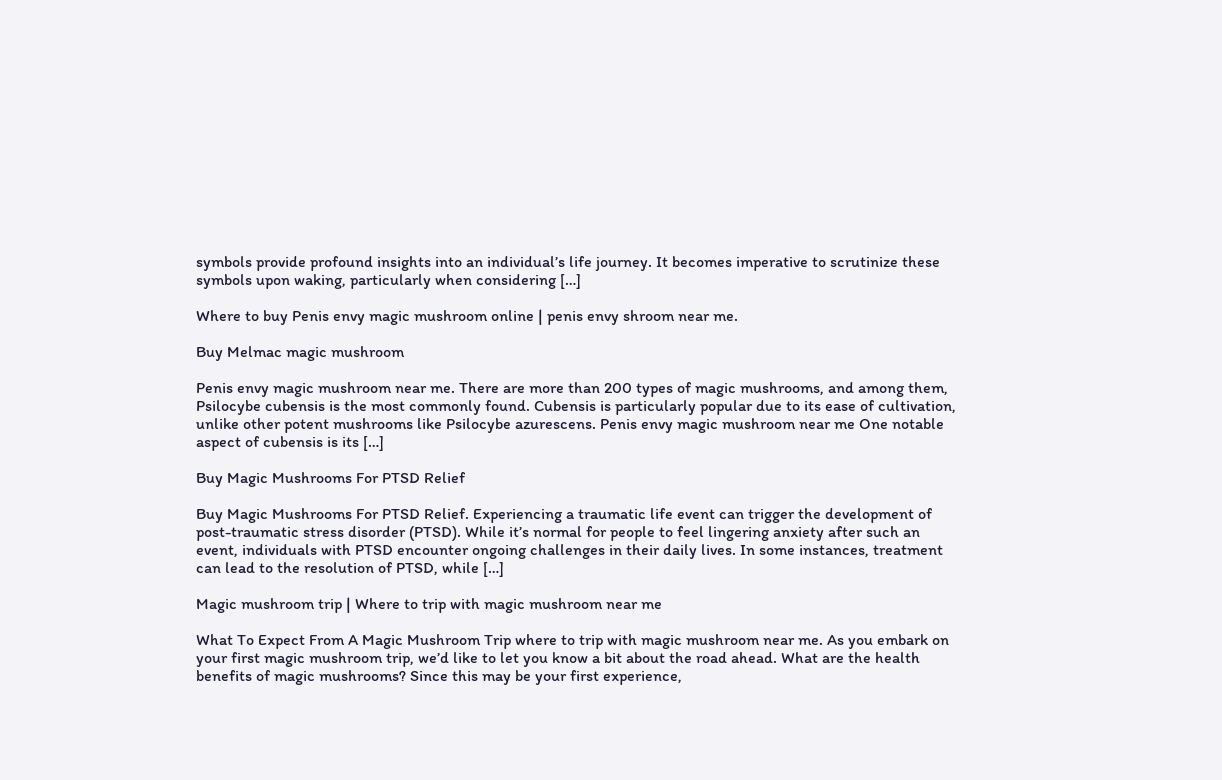symbols provide profound insights into an individual’s life journey. It becomes imperative to scrutinize these symbols upon waking, particularly when considering […]

Where to buy Penis envy magic mushroom online | penis envy shroom near me.

Buy Melmac magic mushroom

Penis envy magic mushroom near me. There are more than 200 types of magic mushrooms, and among them, Psilocybe cubensis is the most commonly found. Cubensis is particularly popular due to its ease of cultivation, unlike other potent mushrooms like Psilocybe azurescens. Penis envy magic mushroom near me One notable aspect of cubensis is its […]

Buy Magic Mushrooms For PTSD Relief

Buy Magic Mushrooms For PTSD Relief. Experiencing a traumatic life event can trigger the development of post-traumatic stress disorder (PTSD). While it’s normal for people to feel lingering anxiety after such an event, individuals with PTSD encounter ongoing challenges in their daily lives. In some instances, treatment can lead to the resolution of PTSD, while […]

Magic mushroom trip | Where to trip with magic mushroom near me

What To Expect From A Magic Mushroom Trip where to trip with magic mushroom near me. As you embark on your first magic mushroom trip, we’d like to let you know a bit about the road ahead. What are the health benefits of magic mushrooms? Since this may be your first experience,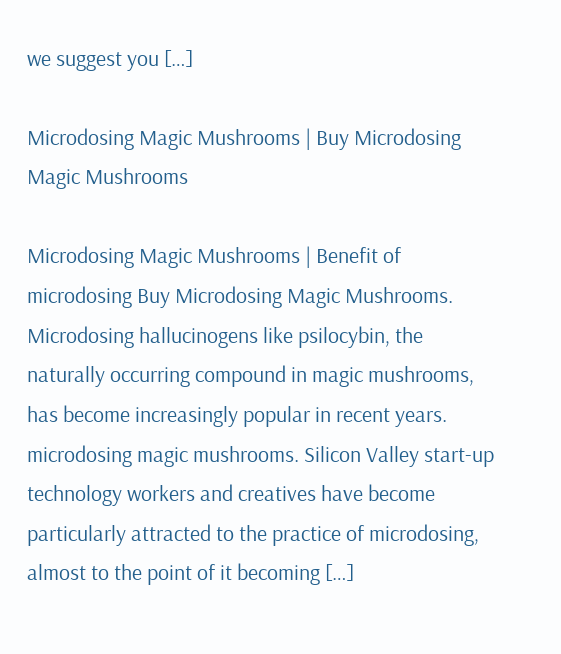we suggest you […]

Microdosing Magic Mushrooms | Buy Microdosing Magic Mushrooms

Microdosing Magic Mushrooms | Benefit of microdosing Buy Microdosing Magic Mushrooms. Microdosing hallucinogens like psilocybin, the naturally occurring compound in magic mushrooms, has become increasingly popular in recent years. microdosing magic mushrooms. Silicon Valley start-up technology workers and creatives have become particularly attracted to the practice of microdosing, almost to the point of it becoming […]